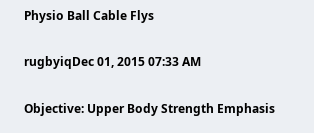Physio Ball Cable Flys

rugbyiqDec 01, 2015 07:33 AM

Objective: Upper Body Strength Emphasis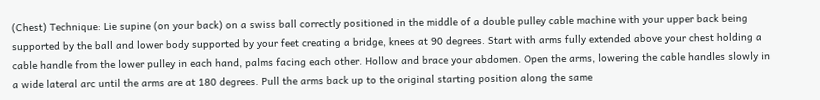(Chest) Technique: Lie supine (on your back) on a swiss ball correctly positioned in the middle of a double pulley cable machine with your upper back being supported by the ball and lower body supported by your feet creating a bridge, knees at 90 degrees. Start with arms fully extended above your chest holding a cable handle from the lower pulley in each hand, palms facing each other. Hollow and brace your abdomen. Open the arms, lowering the cable handles slowly in a wide lateral arc until the arms are at 180 degrees. Pull the arms back up to the original starting position along the same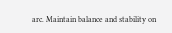arc. Maintain balance and stability on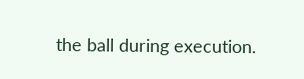the ball during execution.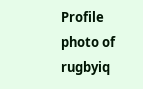Profile photo of rugbyiq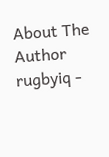About The Author
rugbyiq -